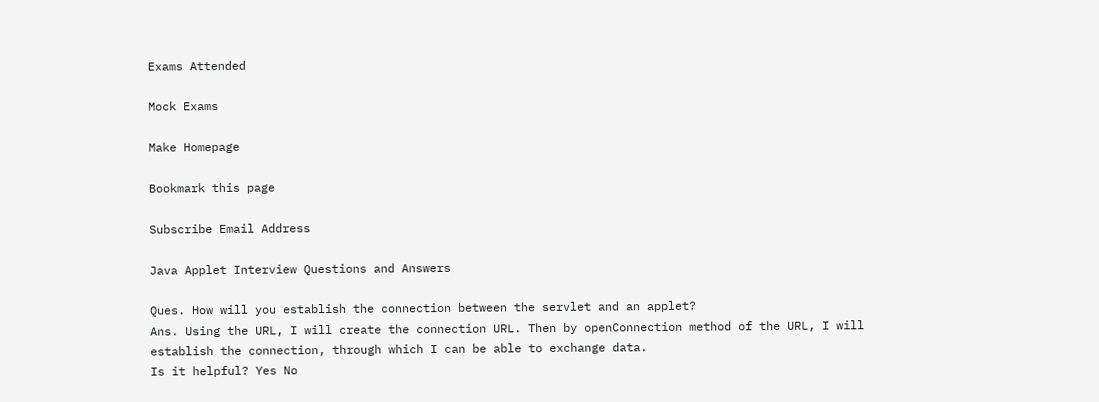Exams Attended

Mock Exams

Make Homepage

Bookmark this page

Subscribe Email Address

Java Applet Interview Questions and Answers

Ques. How will you establish the connection between the servlet and an applet?
Ans. Using the URL, I will create the connection URL. Then by openConnection method of the URL, I will establish the connection, through which I can be able to exchange data.
Is it helpful? Yes No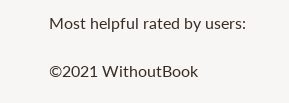Most helpful rated by users:

©2021 WithoutBook